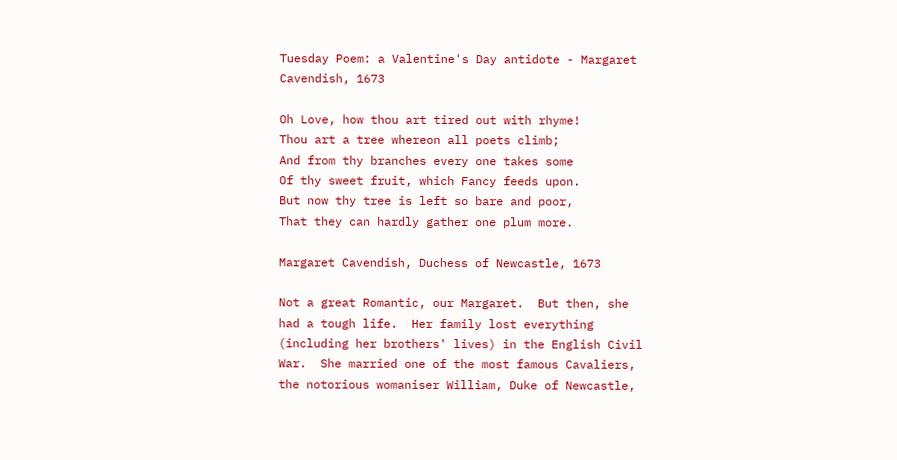Tuesday Poem: a Valentine's Day antidote - Margaret Cavendish, 1673

Oh Love, how thou art tired out with rhyme!
Thou art a tree whereon all poets climb;
And from thy branches every one takes some
Of thy sweet fruit, which Fancy feeds upon.
But now thy tree is left so bare and poor,
That they can hardly gather one plum more.

Margaret Cavendish, Duchess of Newcastle, 1673

Not a great Romantic, our Margaret.  But then, she had a tough life.  Her family lost everything (including her brothers' lives) in the English Civil War.  She married one of the most famous Cavaliers, the notorious womaniser William, Duke of Newcastle,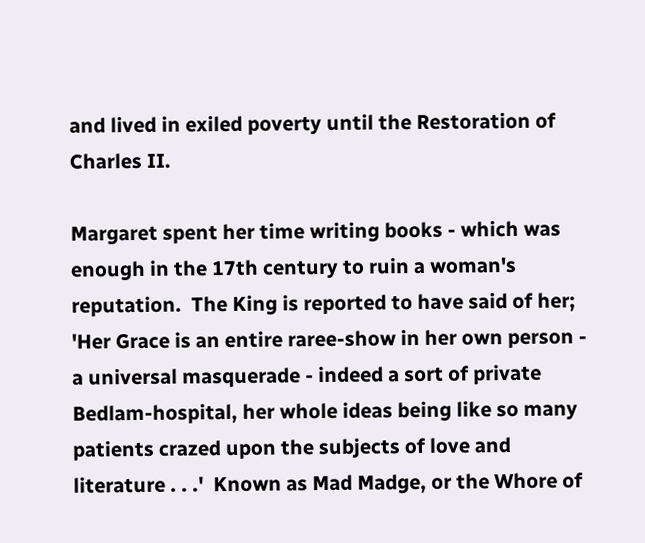and lived in exiled poverty until the Restoration of Charles II.

Margaret spent her time writing books - which was enough in the 17th century to ruin a woman's reputation.  The King is reported to have said of her;  'Her Grace is an entire raree-show in her own person - a universal masquerade - indeed a sort of private Bedlam-hospital, her whole ideas being like so many patients crazed upon the subjects of love and literature . . .'  Known as Mad Madge, or the Whore of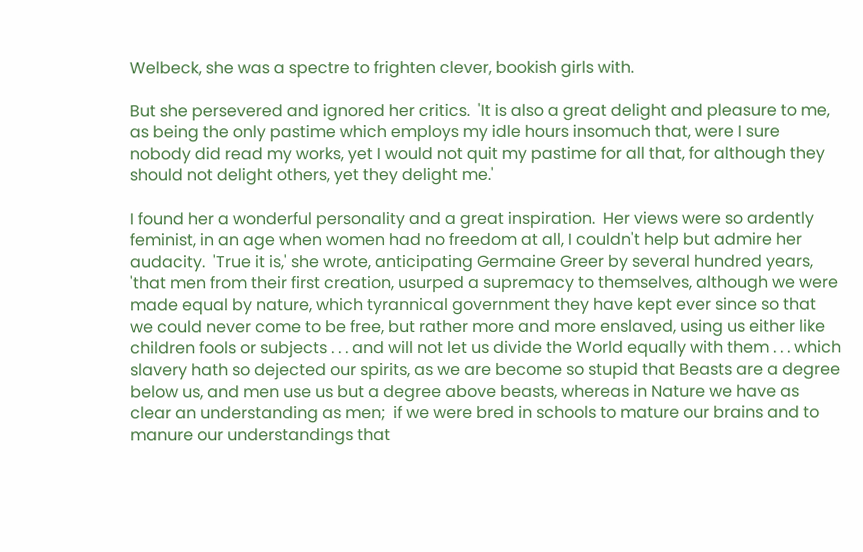Welbeck, she was a spectre to frighten clever, bookish girls with.

But she persevered and ignored her critics.  'It is also a great delight and pleasure to me, as being the only pastime which employs my idle hours insomuch that, were I sure nobody did read my works, yet I would not quit my pastime for all that, for although they should not delight others, yet they delight me.'

I found her a wonderful personality and a great inspiration.  Her views were so ardently feminist, in an age when women had no freedom at all, I couldn't help but admire her audacity.  'True it is,' she wrote, anticipating Germaine Greer by several hundred years,  'that men from their first creation, usurped a supremacy to themselves, although we were made equal by nature, which tyrannical government they have kept ever since so that we could never come to be free, but rather more and more enslaved, using us either like children fools or subjects . . . and will not let us divide the World equally with them . . . which slavery hath so dejected our spirits, as we are become so stupid that Beasts are a degree below us, and men use us but a degree above beasts, whereas in Nature we have as clear an understanding as men;  if we were bred in schools to mature our brains and to manure our understandings that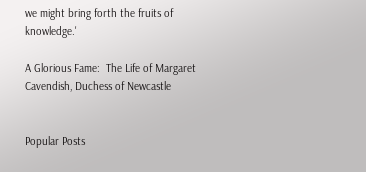we might bring forth the fruits of knowledge.'

A Glorious Fame:  The Life of Margaret Cavendish, Duchess of Newcastle


Popular Posts